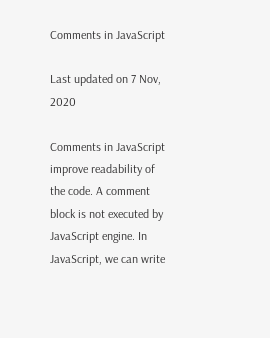Comments in JavaScript

Last updated on 7 Nov, 2020

Comments in JavaScript improve readability of the code. A comment block is not executed by JavaScript engine. In JavaScript, we can write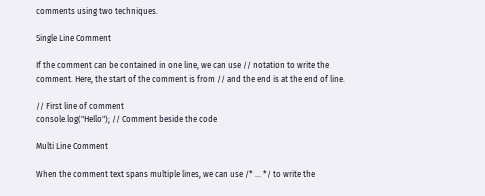comments using two techniques.

Single Line Comment

If the comment can be contained in one line, we can use // notation to write the comment. Here, the start of the comment is from // and the end is at the end of line.

// First line of comment
console.log("Hello"); // Comment beside the code

Multi Line Comment

When the comment text spans multiple lines, we can use /* ... */ to write the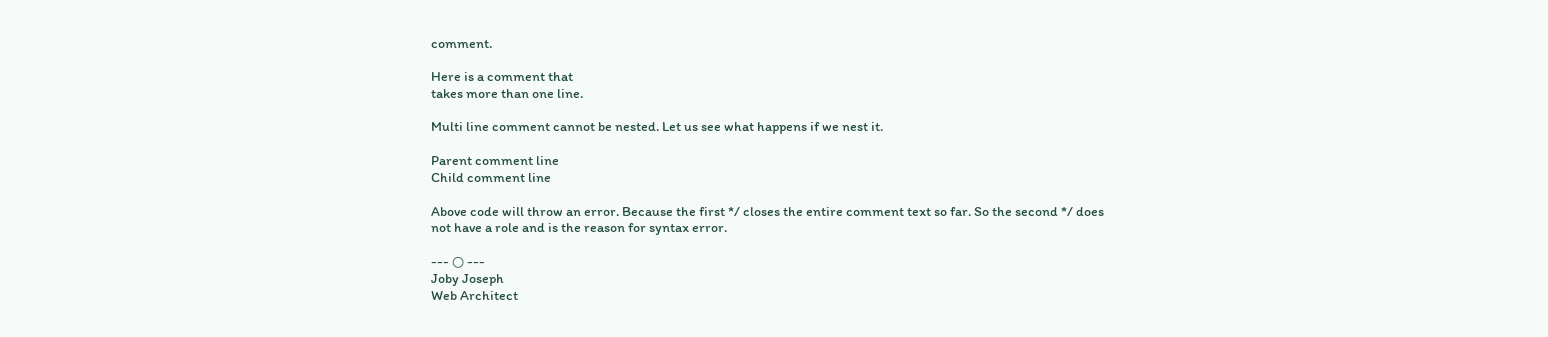comment.

Here is a comment that
takes more than one line.

Multi line comment cannot be nested. Let us see what happens if we nest it.

Parent comment line
Child comment line

Above code will throw an error. Because the first */ closes the entire comment text so far. So the second */ does not have a role and is the reason for syntax error.

--- ○ ---
Joby Joseph
Web Architect